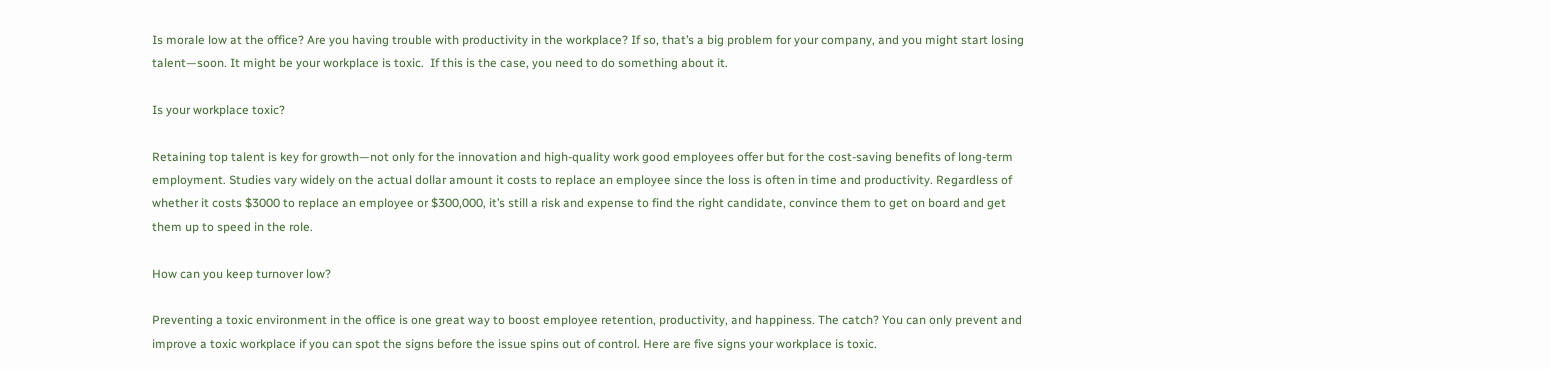Is morale low at the office? Are you having trouble with productivity in the workplace? If so, that’s a big problem for your company, and you might start losing talent—soon. It might be your workplace is toxic.  If this is the case, you need to do something about it.

Is your workplace toxic?

Retaining top talent is key for growth—not only for the innovation and high-quality work good employees offer but for the cost-saving benefits of long-term employment. Studies vary widely on the actual dollar amount it costs to replace an employee since the loss is often in time and productivity. Regardless of whether it costs $3000 to replace an employee or $300,000, it’s still a risk and expense to find the right candidate, convince them to get on board and get them up to speed in the role.

How can you keep turnover low?

Preventing a toxic environment in the office is one great way to boost employee retention, productivity, and happiness. The catch? You can only prevent and improve a toxic workplace if you can spot the signs before the issue spins out of control. Here are five signs your workplace is toxic.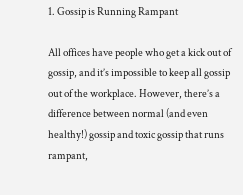1. Gossip is Running Rampant

All offices have people who get a kick out of gossip, and it’s impossible to keep all gossip out of the workplace. However, there’s a difference between normal (and even healthy!) gossip and toxic gossip that runs rampant,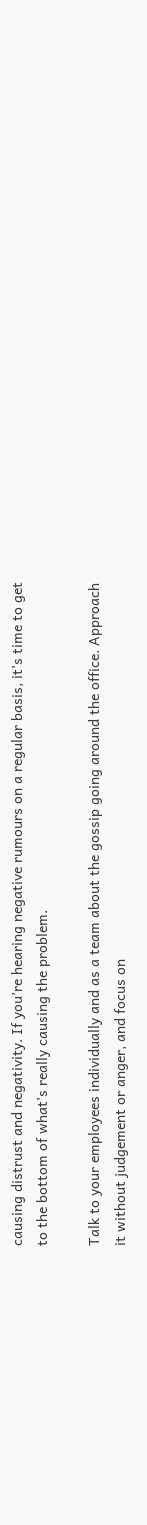causing distrust and negativity. If you’re hearing negative rumours on a regular basis, it’s time to get to the bottom of what’s really causing the problem.

Talk to your employees individually and as a team about the gossip going around the office. Approach it without judgement or anger, and focus on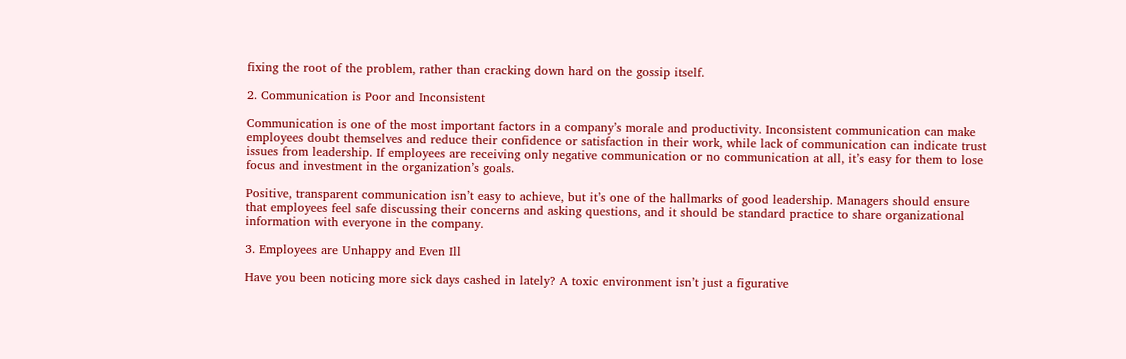fixing the root of the problem, rather than cracking down hard on the gossip itself.

2. Communication is Poor and Inconsistent

Communication is one of the most important factors in a company’s morale and productivity. Inconsistent communication can make employees doubt themselves and reduce their confidence or satisfaction in their work, while lack of communication can indicate trust issues from leadership. If employees are receiving only negative communication or no communication at all, it’s easy for them to lose focus and investment in the organization’s goals.

Positive, transparent communication isn’t easy to achieve, but it’s one of the hallmarks of good leadership. Managers should ensure that employees feel safe discussing their concerns and asking questions, and it should be standard practice to share organizational information with everyone in the company.

3. Employees are Unhappy and Even Ill

Have you been noticing more sick days cashed in lately? A toxic environment isn’t just a figurative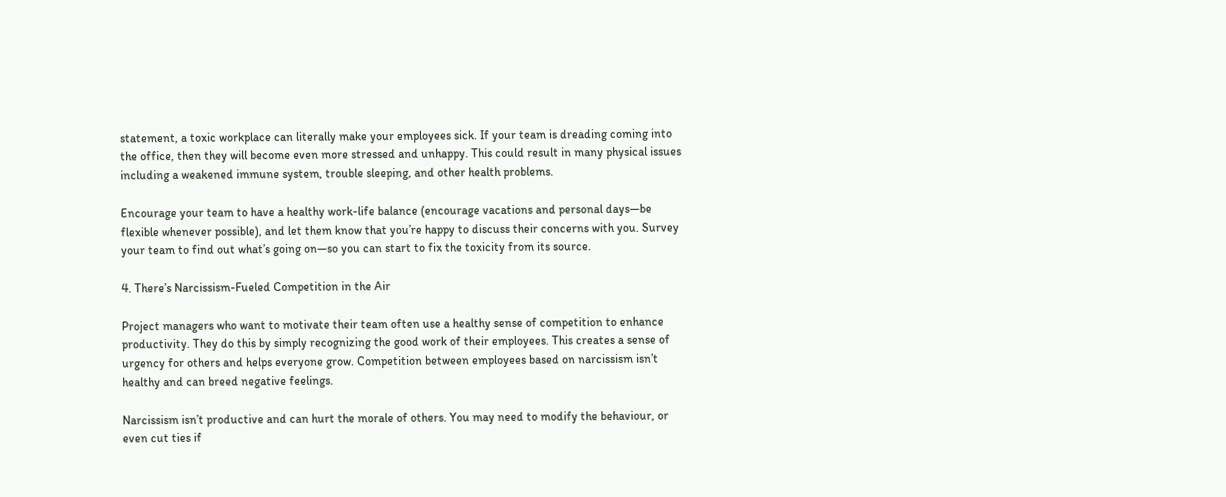statement, a toxic workplace can literally make your employees sick. If your team is dreading coming into the office, then they will become even more stressed and unhappy. This could result in many physical issues including a weakened immune system, trouble sleeping, and other health problems.

Encourage your team to have a healthy work-life balance (encourage vacations and personal days—be flexible whenever possible), and let them know that you’re happy to discuss their concerns with you. Survey your team to find out what’s going on—so you can start to fix the toxicity from its source.

4. There’s Narcissism-Fueled Competition in the Air

Project managers who want to motivate their team often use a healthy sense of competition to enhance productivity. They do this by simply recognizing the good work of their employees. This creates a sense of urgency for others and helps everyone grow. Competition between employees based on narcissism isn’t healthy and can breed negative feelings.

Narcissism isn’t productive and can hurt the morale of others. You may need to modify the behaviour, or even cut ties if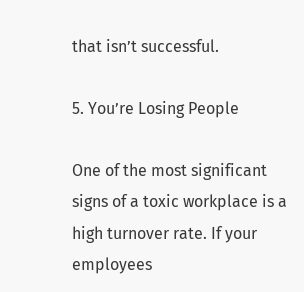that isn’t successful.

5. You’re Losing People

One of the most significant signs of a toxic workplace is a high turnover rate. If your employees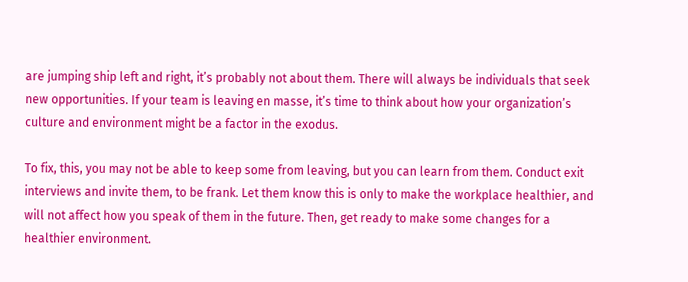are jumping ship left and right, it’s probably not about them. There will always be individuals that seek new opportunities. If your team is leaving en masse, it’s time to think about how your organization’s culture and environment might be a factor in the exodus.

To fix, this, you may not be able to keep some from leaving, but you can learn from them. Conduct exit interviews and invite them, to be frank. Let them know this is only to make the workplace healthier, and will not affect how you speak of them in the future. Then, get ready to make some changes for a healthier environment.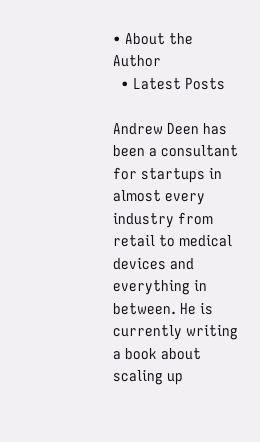• About the Author
  • Latest Posts

Andrew Deen has been a consultant for startups in almost every industry from retail to medical devices and everything in between. He is currently writing a book about scaling up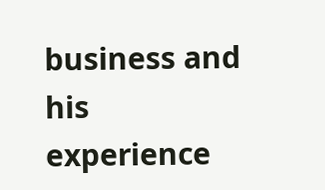business and his experience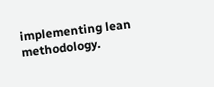implementing lean methodology.